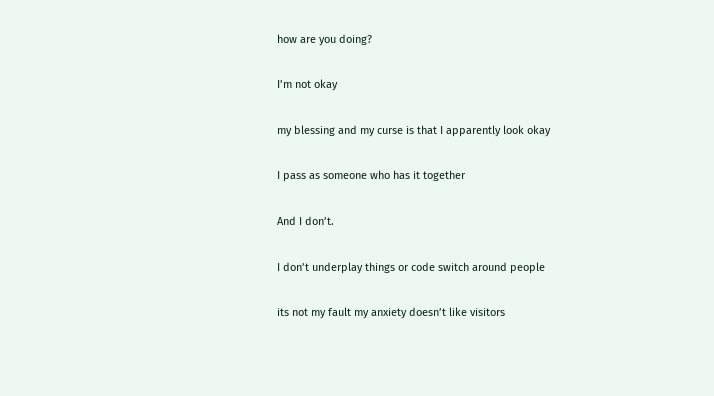how are you doing?

I’m not okay

my blessing and my curse is that I apparently look okay

I pass as someone who has it together

And I don’t.

I don’t underplay things or code switch around people

its not my fault my anxiety doesn’t like visitors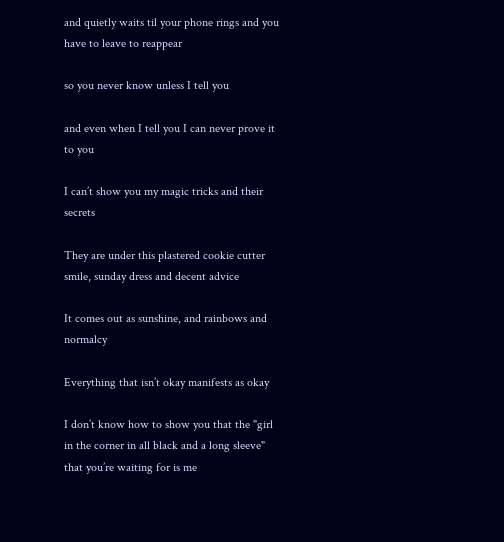and quietly waits til your phone rings and you have to leave to reappear

so you never know unless I tell you

and even when I tell you I can never prove it to you

I can’t show you my magic tricks and their secrets

They are under this plastered cookie cutter smile, sunday dress and decent advice

It comes out as sunshine, and rainbows and normalcy

Everything that isn’t okay manifests as okay

I don’t know how to show you that the "girl in the corner in all black and a long sleeve" that you’re waiting for is me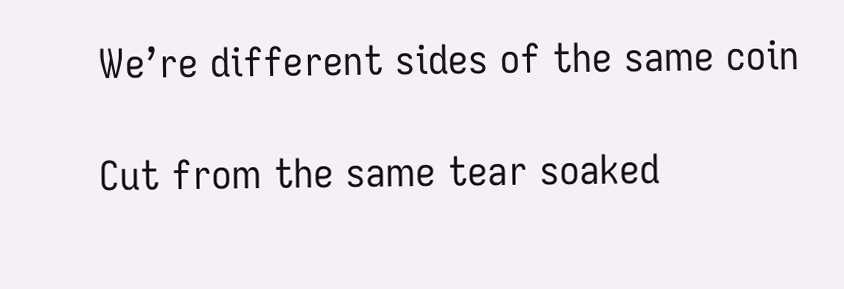We’re different sides of the same coin

Cut from the same tear soaked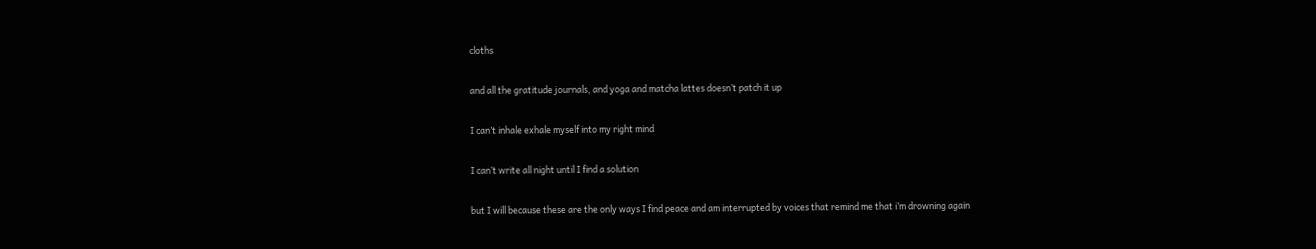cloths

and all the gratitude journals, and yoga and matcha lattes doesn’t patch it up

I can’t inhale exhale myself into my right mind

I can’t write all night until I find a solution

but I will because these are the only ways I find peace and am interrupted by voices that remind me that i’m drowning again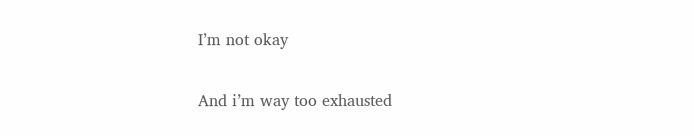I’m not okay

And i’m way too exhausted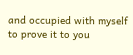and occupied with myself to prove it to you